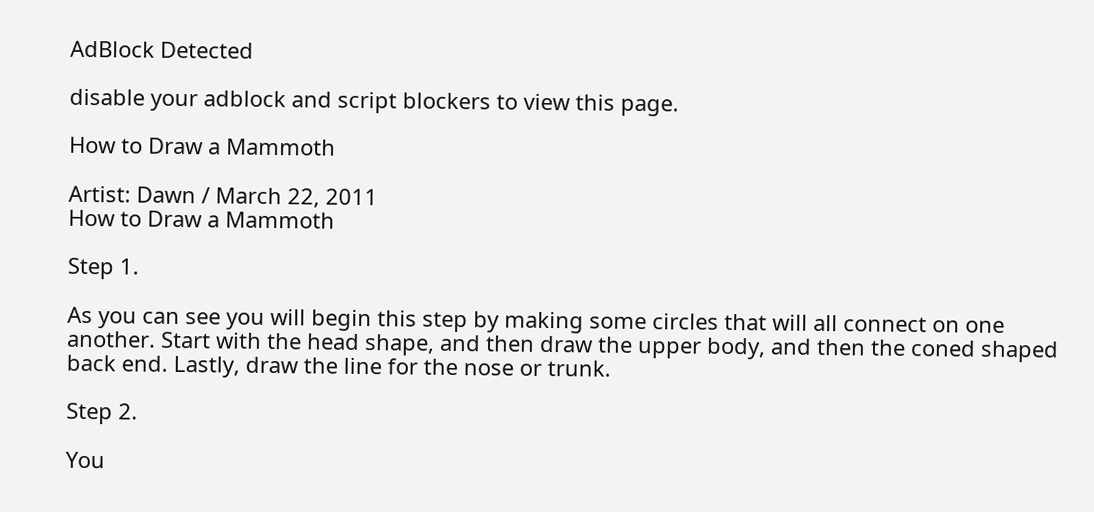AdBlock Detected

disable your adblock and script blockers to view this page.

How to Draw a Mammoth

Artist: Dawn / March 22, 2011
How to Draw a Mammoth

Step 1.

As you can see you will begin this step by making some circles that will all connect on one another. Start with the head shape, and then draw the upper body, and then the coned shaped back end. Lastly, draw the line for the nose or trunk.

Step 2.

You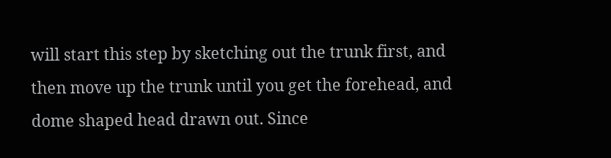will start this step by sketching out the trunk first, and then move up the trunk until you get the forehead, and dome shaped head drawn out. Since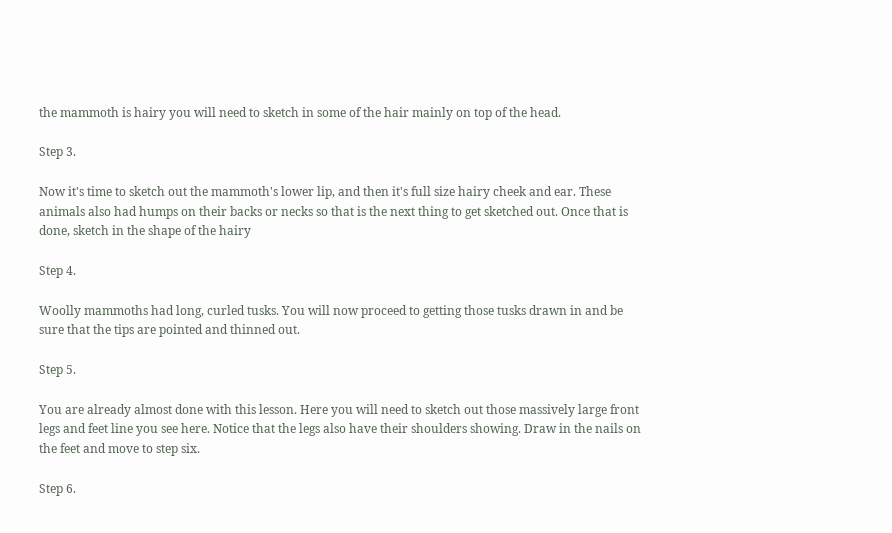the mammoth is hairy you will need to sketch in some of the hair mainly on top of the head.

Step 3.

Now it's time to sketch out the mammoth's lower lip, and then it's full size hairy cheek and ear. These animals also had humps on their backs or necks so that is the next thing to get sketched out. Once that is done, sketch in the shape of the hairy

Step 4.

Woolly mammoths had long, curled tusks. You will now proceed to getting those tusks drawn in and be sure that the tips are pointed and thinned out.

Step 5.

You are already almost done with this lesson. Here you will need to sketch out those massively large front legs and feet line you see here. Notice that the legs also have their shoulders showing. Draw in the nails on the feet and move to step six.

Step 6.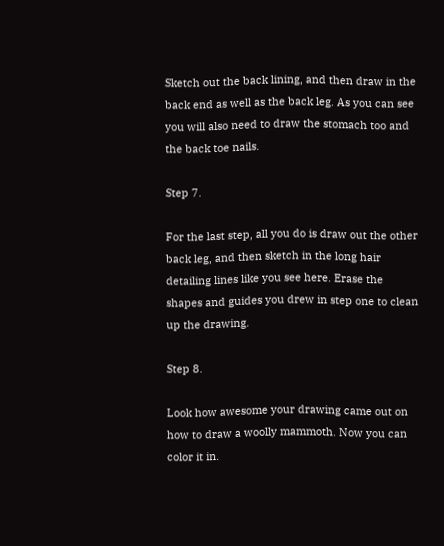Sketch out the back lining, and then draw in the back end as well as the back leg. As you can see you will also need to draw the stomach too and the back toe nails.

Step 7.

For the last step, all you do is draw out the other back leg, and then sketch in the long hair detailing lines like you see here. Erase the shapes and guides you drew in step one to clean up the drawing.

Step 8.

Look how awesome your drawing came out on how to draw a woolly mammoth. Now you can color it in.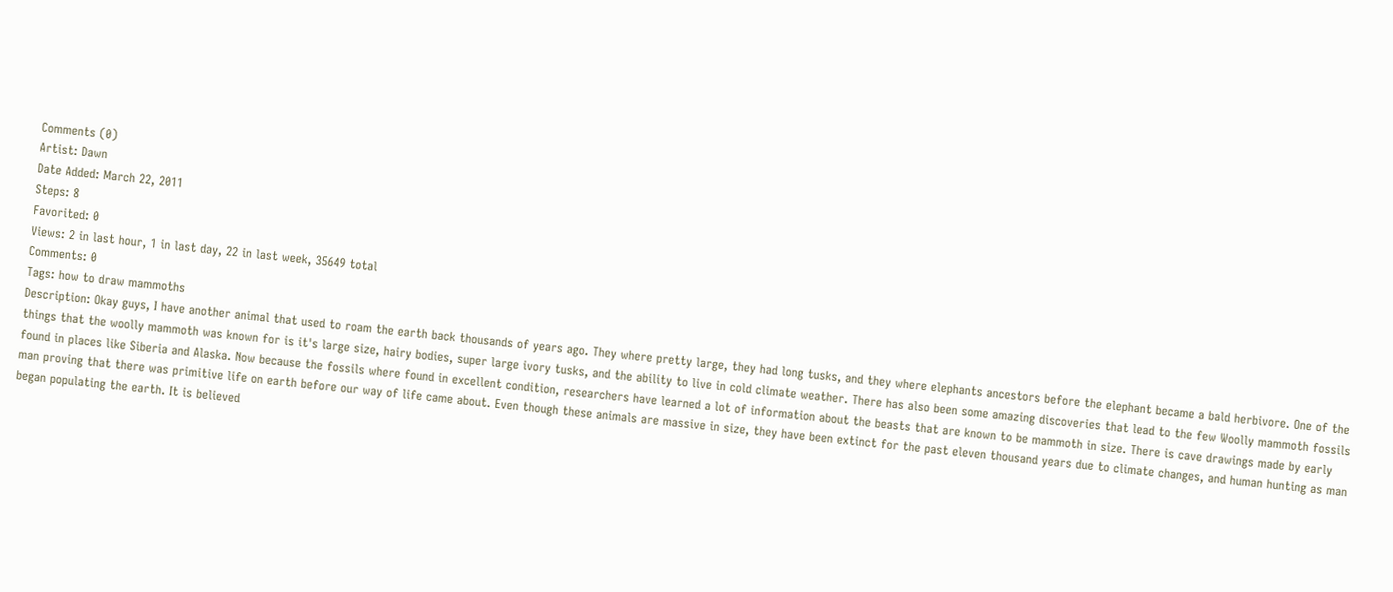Comments (0)
Artist: Dawn
Date Added: March 22, 2011
Steps: 8
Favorited: 0
Views: 2 in last hour, 1 in last day, 22 in last week, 35649 total
Comments: 0
Tags: how to draw mammoths
Description: Okay guys, I have another animal that used to roam the earth back thousands of years ago. They where pretty large, they had long tusks, and they where elephants ancestors before the elephant became a bald herbivore. One of the things that the woolly mammoth was known for is it's large size, hairy bodies, super large ivory tusks, and the ability to live in cold climate weather. There has also been some amazing discoveries that lead to the few Woolly mammoth fossils found in places like Siberia and Alaska. Now because the fossils where found in excellent condition, researchers have learned a lot of information about the beasts that are known to be mammoth in size. There is cave drawings made by early man proving that there was primitive life on earth before our way of life came about. Even though these animals are massive in size, they have been extinct for the past eleven thousand years due to climate changes, and human hunting as man began populating the earth. It is believed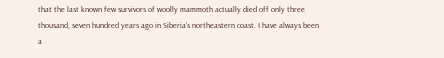that the last known few survivors of woolly mammoth actually died off only three thousand, seven hundred years ago in Siberia's northeastern coast. I have always been a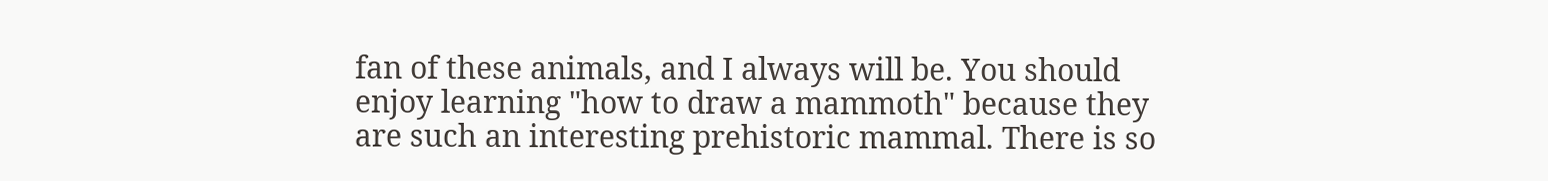fan of these animals, and I always will be. You should enjoy learning "how to draw a mammoth" because they are such an interesting prehistoric mammal. There is so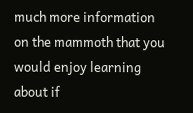much more information on the mammoth that you would enjoy learning about if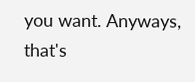you want. Anyways, that's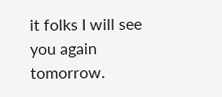it folks I will see you again tomorrow.